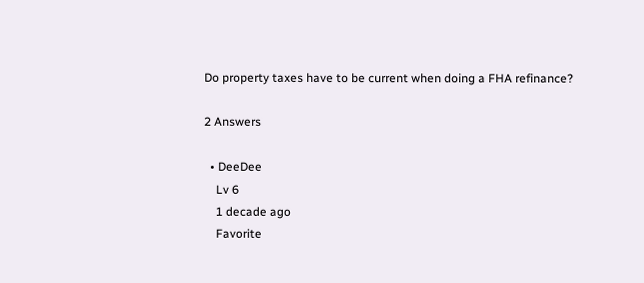Do property taxes have to be current when doing a FHA refinance?

2 Answers

  • DeeDee
    Lv 6
    1 decade ago
    Favorite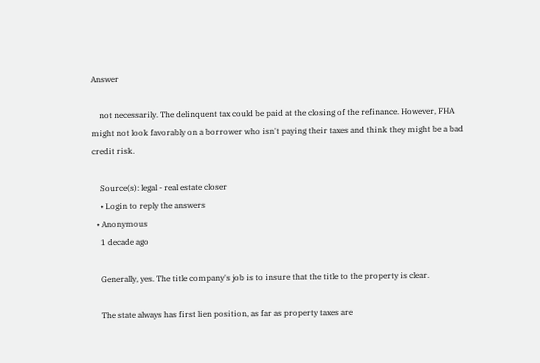Answer

    not necessarily. The delinquent tax could be paid at the closing of the refinance. However, FHA might not look favorably on a borrower who isn't paying their taxes and think they might be a bad credit risk.

    Source(s): legal - real estate closer
    • Login to reply the answers
  • Anonymous
    1 decade ago

    Generally, yes. The title company's job is to insure that the title to the property is clear.

    The state always has first lien position, as far as property taxes are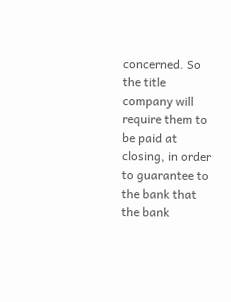concerned. So the title company will require them to be paid at closing, in order to guarantee to the bank that the bank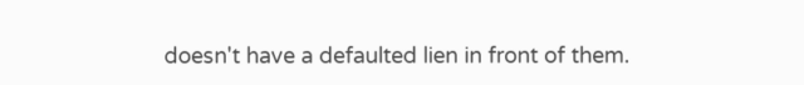doesn't have a defaulted lien in front of them.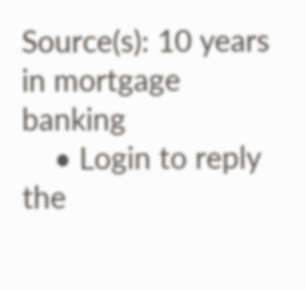Source(s): 10 years in mortgage banking
    • Login to reply the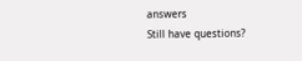answers
Still have questions?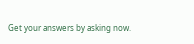Get your answers by asking now.